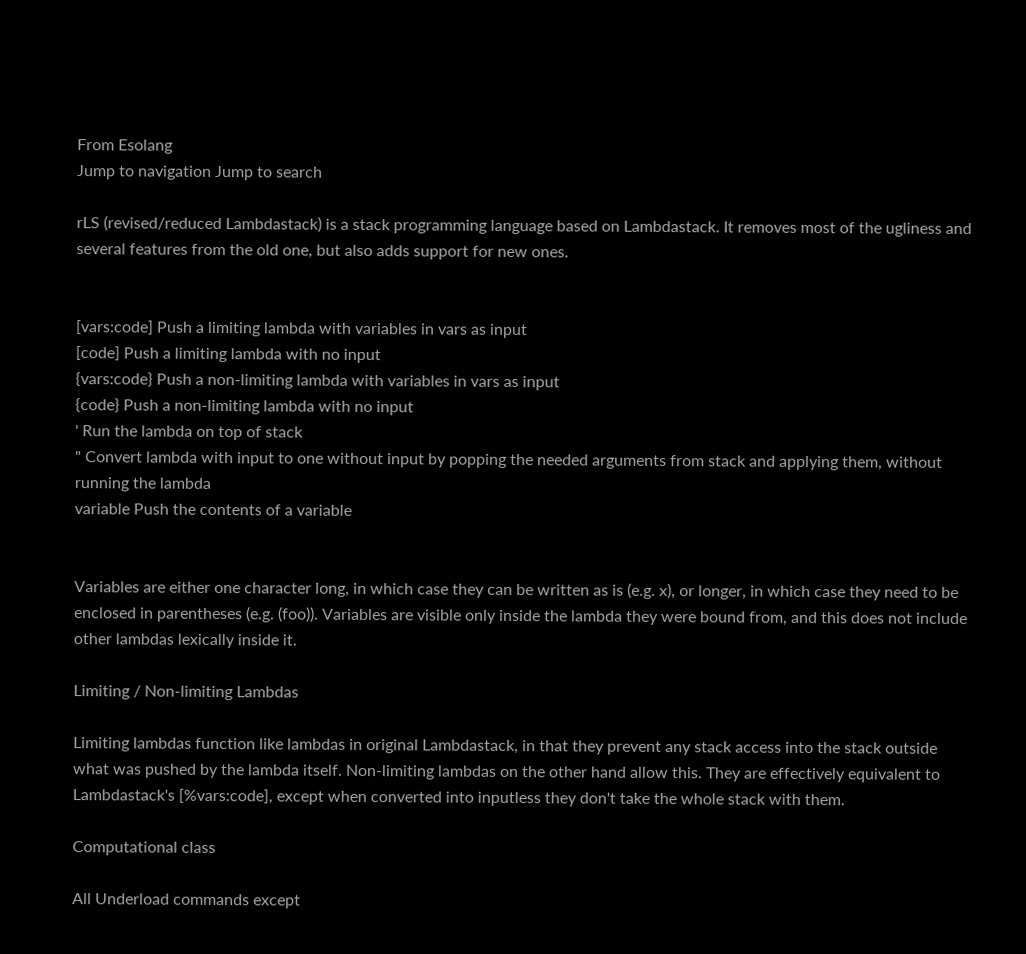From Esolang
Jump to navigation Jump to search

rLS (revised/reduced Lambdastack) is a stack programming language based on Lambdastack. It removes most of the ugliness and several features from the old one, but also adds support for new ones.


[vars:code] Push a limiting lambda with variables in vars as input
[code] Push a limiting lambda with no input
{vars:code} Push a non-limiting lambda with variables in vars as input
{code} Push a non-limiting lambda with no input
' Run the lambda on top of stack
" Convert lambda with input to one without input by popping the needed arguments from stack and applying them, without running the lambda
variable Push the contents of a variable


Variables are either one character long, in which case they can be written as is (e.g. x), or longer, in which case they need to be enclosed in parentheses (e.g. (foo)). Variables are visible only inside the lambda they were bound from, and this does not include other lambdas lexically inside it.

Limiting / Non-limiting Lambdas

Limiting lambdas function like lambdas in original Lambdastack, in that they prevent any stack access into the stack outside what was pushed by the lambda itself. Non-limiting lambdas on the other hand allow this. They are effectively equivalent to Lambdastack's [%vars:code], except when converted into inputless they don't take the whole stack with them.

Computational class

All Underload commands except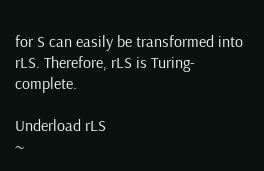for S can easily be transformed into rLS. Therefore, rLS is Turing-complete.

Underload rLS
~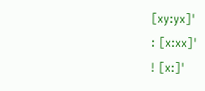[xy:yx]'
: [x:xx]'
! [x:]'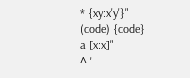* {xy:x'y'}"
(code) {code}
a [x:x]"
^ '